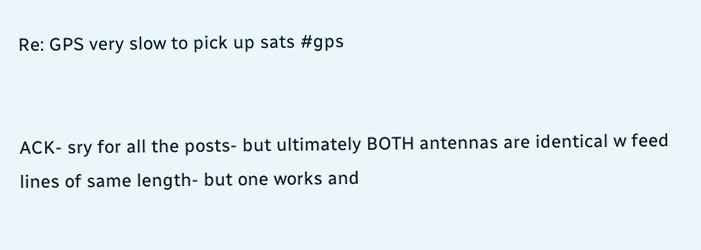Re: GPS very slow to pick up sats #gps


ACK- sry for all the posts- but ultimately BOTH antennas are identical w feed lines of same length- but one works and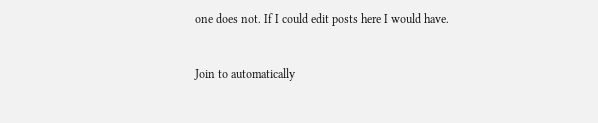one does not. If I could edit posts here I would have.


Join to automatically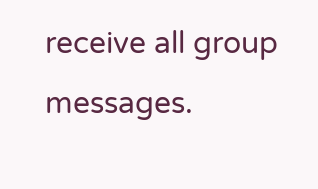receive all group messages.